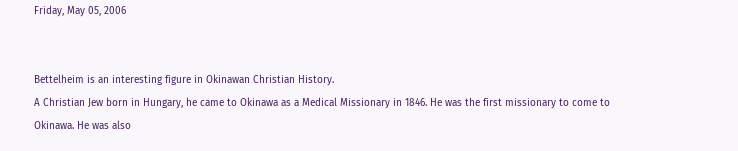Friday, May 05, 2006


Bettelheim is an interesting figure in Okinawan Christian History.
A Christian Jew born in Hungary, he came to Okinawa as a Medical Missionary in 1846. He was the first missionary to come to Okinawa. He was also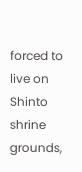forced to live on Shinto shrine grounds,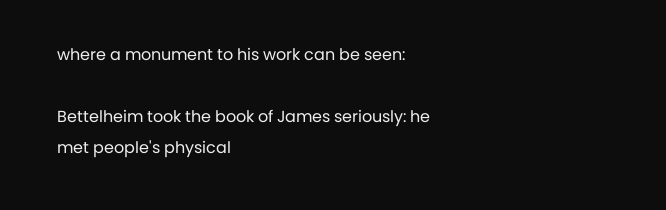where a monument to his work can be seen:

Bettelheim took the book of James seriously: he met people's physical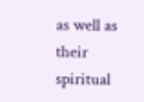as well as their spiritual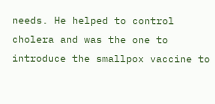needs. He helped to control cholera and was the one to introduce the smallpox vaccine to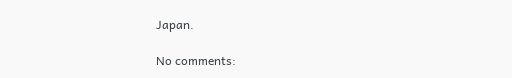Japan.

No comments: